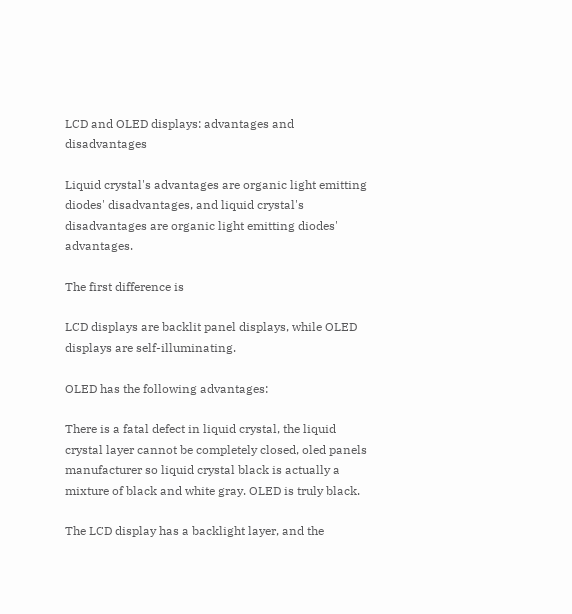LCD and OLED displays: advantages and disadvantages

Liquid crystal's advantages are organic light emitting diodes' disadvantages, and liquid crystal's disadvantages are organic light emitting diodes' advantages.

The first difference is

LCD displays are backlit panel displays, while OLED displays are self-illuminating.

OLED has the following advantages:

There is a fatal defect in liquid crystal, the liquid crystal layer cannot be completely closed, oled panels manufacturer so liquid crystal black is actually a mixture of black and white gray. OLED is truly black.

The LCD display has a backlight layer, and the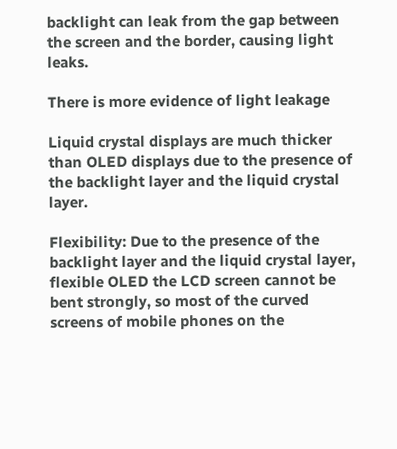backlight can leak from the gap between the screen and the border, causing light leaks.

There is more evidence of light leakage

Liquid crystal displays are much thicker than OLED displays due to the presence of the backlight layer and the liquid crystal layer.

Flexibility: Due to the presence of the backlight layer and the liquid crystal layer, flexible OLED the LCD screen cannot be bent strongly, so most of the curved screens of mobile phones on the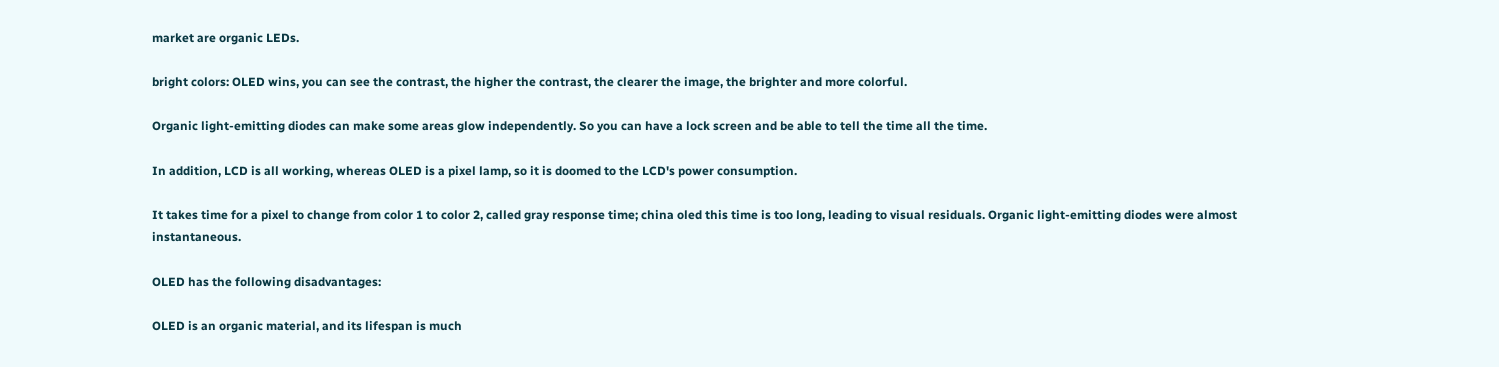market are organic LEDs.

bright colors: OLED wins, you can see the contrast, the higher the contrast, the clearer the image, the brighter and more colorful.

Organic light-emitting diodes can make some areas glow independently. So you can have a lock screen and be able to tell the time all the time.

In addition, LCD is all working, whereas OLED is a pixel lamp, so it is doomed to the LCD's power consumption.

It takes time for a pixel to change from color 1 to color 2, called gray response time; china oled this time is too long, leading to visual residuals. Organic light-emitting diodes were almost instantaneous.

OLED has the following disadvantages:

OLED is an organic material, and its lifespan is much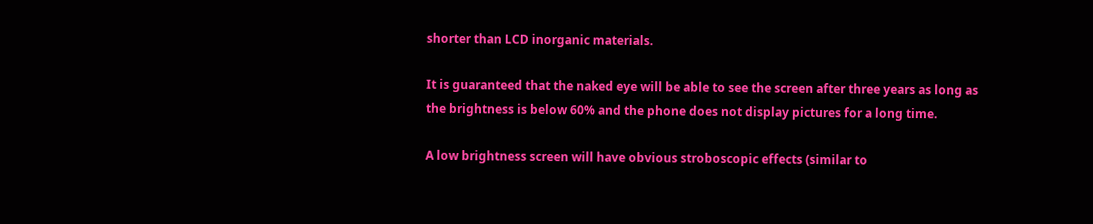shorter than LCD inorganic materials.

It is guaranteed that the naked eye will be able to see the screen after three years as long as the brightness is below 60% and the phone does not display pictures for a long time.

A low brightness screen will have obvious stroboscopic effects (similar to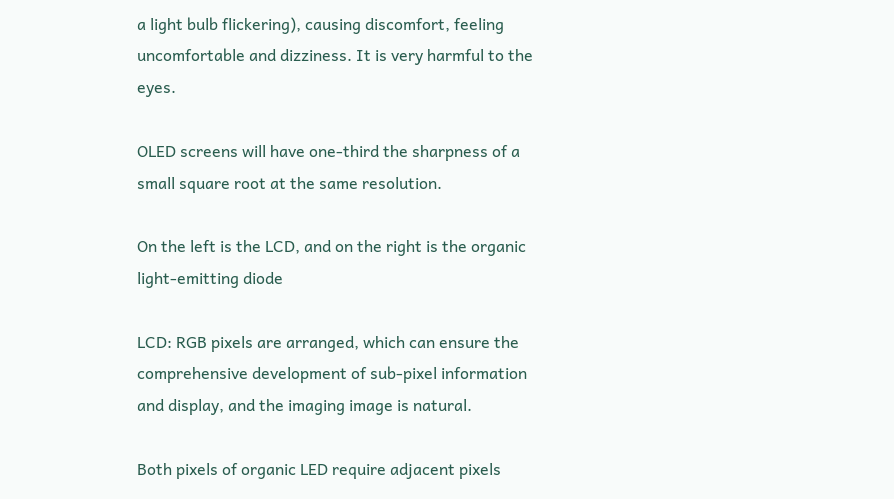a light bulb flickering), causing discomfort, feeling uncomfortable and dizziness. It is very harmful to the eyes.

OLED screens will have one-third the sharpness of a small square root at the same resolution.

On the left is the LCD, and on the right is the organic light-emitting diode

LCD: RGB pixels are arranged, which can ensure the comprehensive development of sub-pixel information and display, and the imaging image is natural.

Both pixels of organic LED require adjacent pixels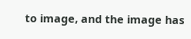to image, and the image has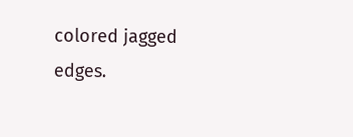colored jagged edges.